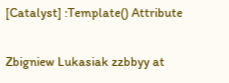[Catalyst] :Template() Attribute

Zbigniew Lukasiak zzbbyy at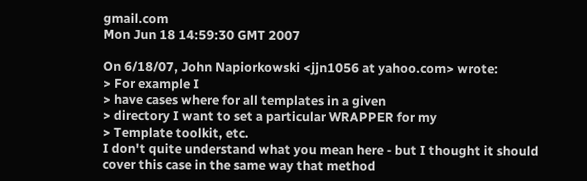gmail.com
Mon Jun 18 14:59:30 GMT 2007

On 6/18/07, John Napiorkowski <jjn1056 at yahoo.com> wrote:
> For example I
> have cases where for all templates in a given
> directory I want to set a particular WRAPPER for my
> Template toolkit, etc.
I don't quite understand what you mean here - but I thought it should
cover this case in the same way that method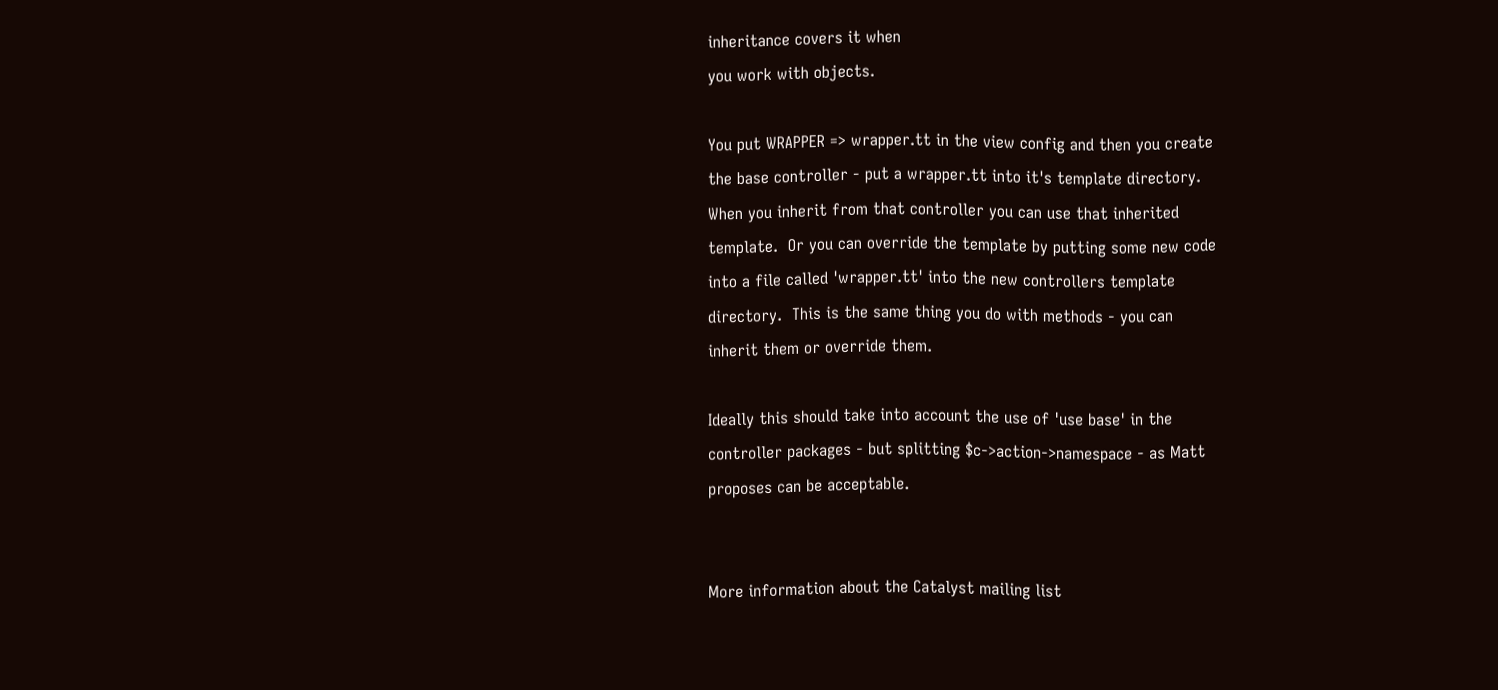inheritance covers it when
you work with objects.

You put WRAPPER => wrapper.tt in the view config and then you create
the base controller - put a wrapper.tt into it's template directory.
When you inherit from that controller you can use that inherited
template.  Or you can override the template by putting some new code
into a file called 'wrapper.tt' into the new controllers template
directory.  This is the same thing you do with methods - you can
inherit them or override them.

Ideally this should take into account the use of 'use base' in the
controller packages - but splitting $c->action->namespace - as Matt
proposes can be acceptable.


More information about the Catalyst mailing list